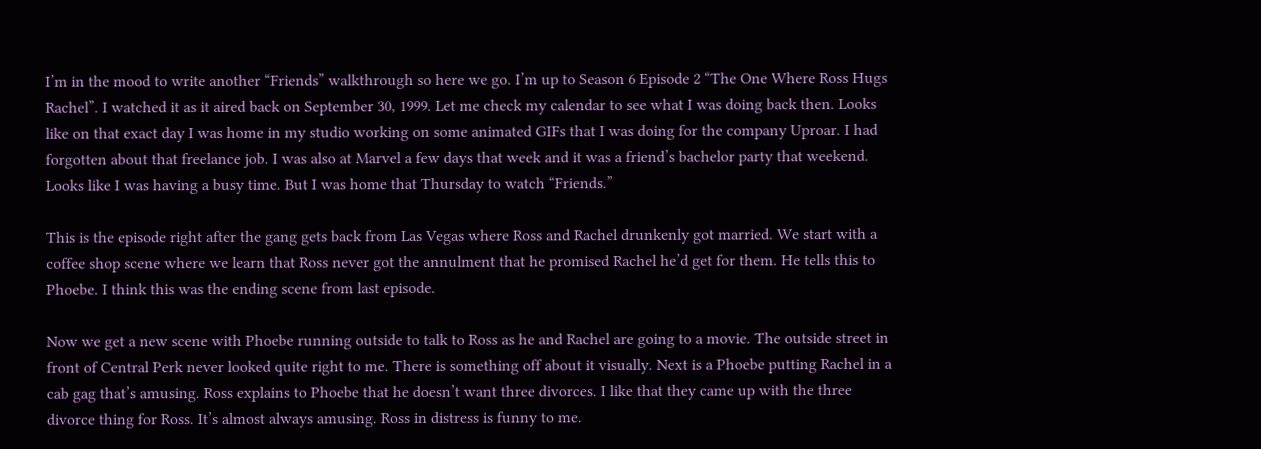I’m in the mood to write another “Friends” walkthrough so here we go. I’m up to Season 6 Episode 2 “The One Where Ross Hugs Rachel”. I watched it as it aired back on September 30, 1999. Let me check my calendar to see what I was doing back then. Looks like on that exact day I was home in my studio working on some animated GIFs that I was doing for the company Uproar. I had forgotten about that freelance job. I was also at Marvel a few days that week and it was a friend’s bachelor party that weekend. Looks like I was having a busy time. But I was home that Thursday to watch “Friends.”

This is the episode right after the gang gets back from Las Vegas where Ross and Rachel drunkenly got married. We start with a coffee shop scene where we learn that Ross never got the annulment that he promised Rachel he’d get for them. He tells this to Phoebe. I think this was the ending scene from last episode.

Now we get a new scene with Phoebe running outside to talk to Ross as he and Rachel are going to a movie. The outside street in front of Central Perk never looked quite right to me. There is something off about it visually. Next is a Phoebe putting Rachel in a cab gag that’s amusing. Ross explains to Phoebe that he doesn’t want three divorces. I like that they came up with the three divorce thing for Ross. It’s almost always amusing. Ross in distress is funny to me.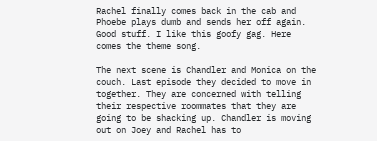Rachel finally comes back in the cab and Phoebe plays dumb and sends her off again. Good stuff. I like this goofy gag. Here comes the theme song.

The next scene is Chandler and Monica on the couch. Last episode they decided to move in together. They are concerned with telling their respective roommates that they are going to be shacking up. Chandler is moving out on Joey and Rachel has to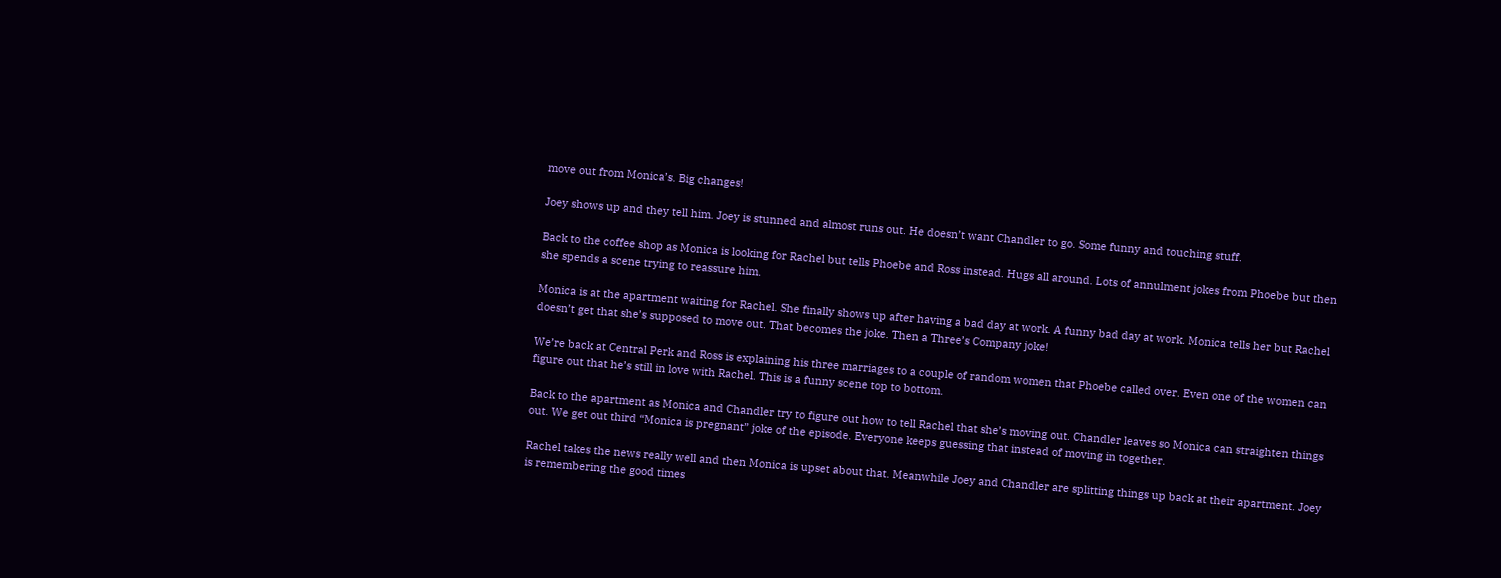move out from Monica’s. Big changes!

Joey shows up and they tell him. Joey is stunned and almost runs out. He doesn’t want Chandler to go. Some funny and touching stuff.

Back to the coffee shop as Monica is looking for Rachel but tells Phoebe and Ross instead. Hugs all around. Lots of annulment jokes from Phoebe but then she spends a scene trying to reassure him.

Monica is at the apartment waiting for Rachel. She finally shows up after having a bad day at work. A funny bad day at work. Monica tells her but Rachel doesn’t get that she’s supposed to move out. That becomes the joke. Then a Three’s Company joke!

We’re back at Central Perk and Ross is explaining his three marriages to a couple of random women that Phoebe called over. Even one of the women can figure out that he’s still in love with Rachel. This is a funny scene top to bottom.

Back to the apartment as Monica and Chandler try to figure out how to tell Rachel that she’s moving out. Chandler leaves so Monica can straighten things out. We get out third “Monica is pregnant” joke of the episode. Everyone keeps guessing that instead of moving in together.

Rachel takes the news really well and then Monica is upset about that. Meanwhile Joey and Chandler are splitting things up back at their apartment. Joey is remembering the good times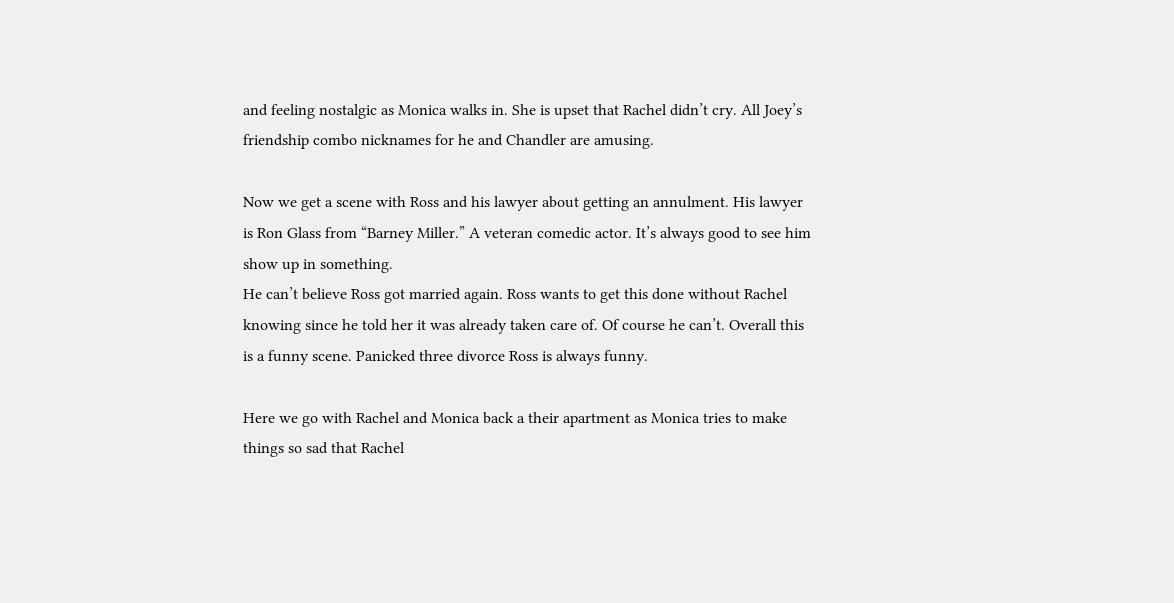and feeling nostalgic as Monica walks in. She is upset that Rachel didn’t cry. All Joey’s friendship combo nicknames for he and Chandler are amusing.

Now we get a scene with Ross and his lawyer about getting an annulment. His lawyer is Ron Glass from “Barney Miller.” A veteran comedic actor. It’s always good to see him show up in something.
He can’t believe Ross got married again. Ross wants to get this done without Rachel knowing since he told her it was already taken care of. Of course he can’t. Overall this is a funny scene. Panicked three divorce Ross is always funny.

Here we go with Rachel and Monica back a their apartment as Monica tries to make things so sad that Rachel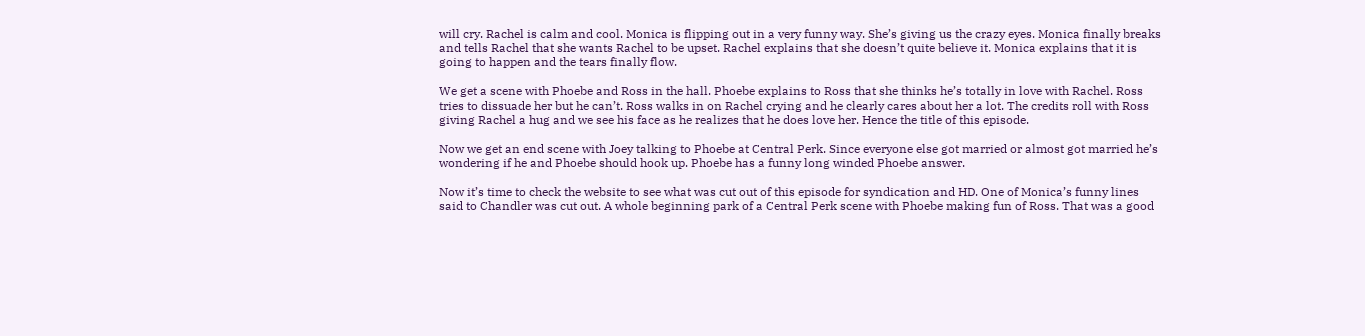will cry. Rachel is calm and cool. Monica is flipping out in a very funny way. She’s giving us the crazy eyes. Monica finally breaks and tells Rachel that she wants Rachel to be upset. Rachel explains that she doesn’t quite believe it. Monica explains that it is going to happen and the tears finally flow.

We get a scene with Phoebe and Ross in the hall. Phoebe explains to Ross that she thinks he’s totally in love with Rachel. Ross tries to dissuade her but he can’t. Ross walks in on Rachel crying and he clearly cares about her a lot. The credits roll with Ross giving Rachel a hug and we see his face as he realizes that he does love her. Hence the title of this episode.

Now we get an end scene with Joey talking to Phoebe at Central Perk. Since everyone else got married or almost got married he’s wondering if he and Phoebe should hook up. Phoebe has a funny long winded Phoebe answer.

Now it’s time to check the website to see what was cut out of this episode for syndication and HD. One of Monica’s funny lines said to Chandler was cut out. A whole beginning park of a Central Perk scene with Phoebe making fun of Ross. That was a good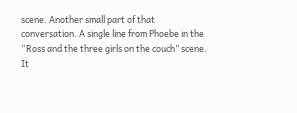scene. Another small part of that conversation. A single line from Phoebe in the “Ross and the three girls on the couch” scene. It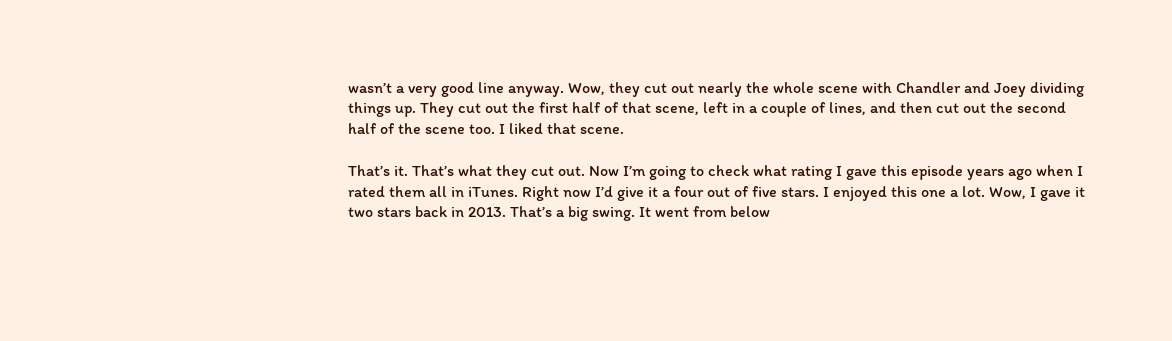wasn’t a very good line anyway. Wow, they cut out nearly the whole scene with Chandler and Joey dividing things up. They cut out the first half of that scene, left in a couple of lines, and then cut out the second half of the scene too. I liked that scene.

That’s it. That’s what they cut out. Now I’m going to check what rating I gave this episode years ago when I rated them all in iTunes. Right now I’d give it a four out of five stars. I enjoyed this one a lot. Wow, I gave it two stars back in 2013. That’s a big swing. It went from below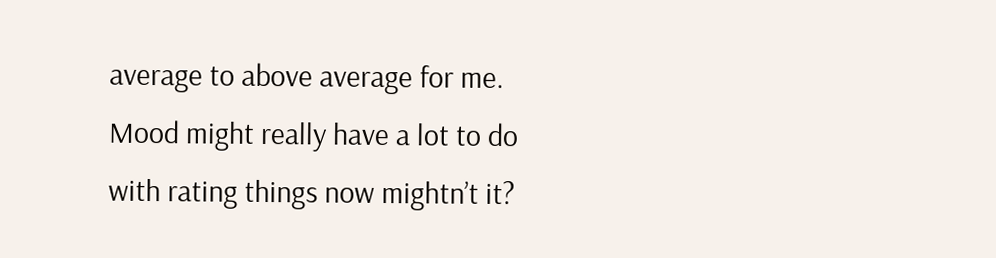average to above average for me. Mood might really have a lot to do with rating things now mightn’t it?